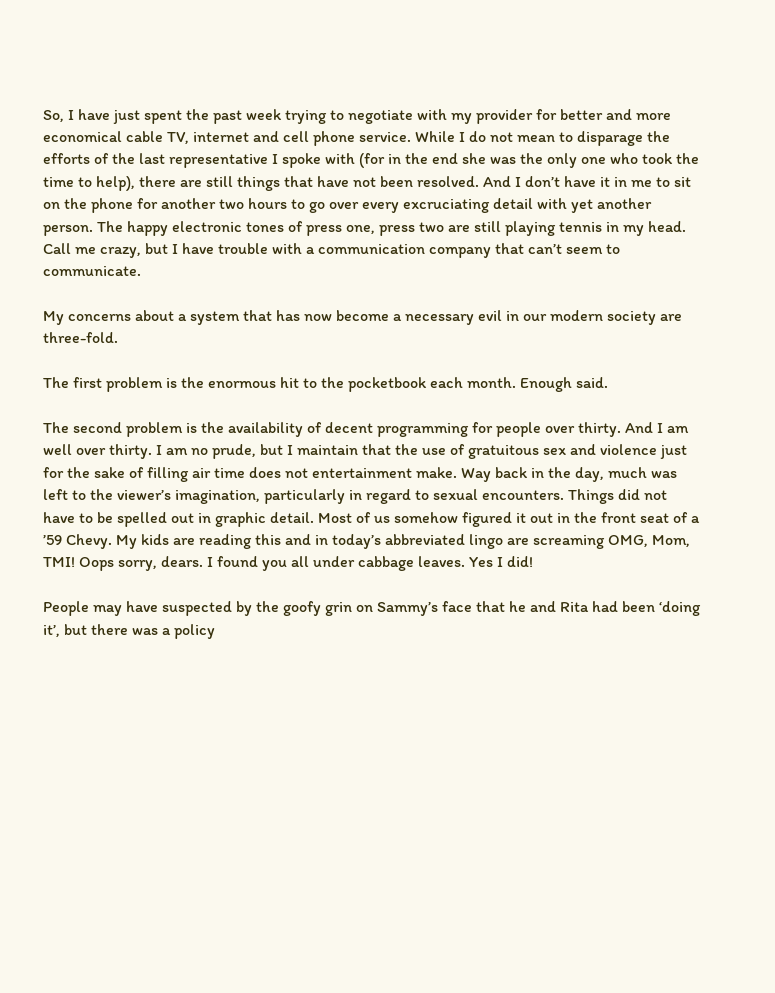So, I have just spent the past week trying to negotiate with my provider for better and more economical cable TV, internet and cell phone service. While I do not mean to disparage the efforts of the last representative I spoke with (for in the end she was the only one who took the time to help), there are still things that have not been resolved. And I don’t have it in me to sit on the phone for another two hours to go over every excruciating detail with yet another person. The happy electronic tones of press one, press two are still playing tennis in my head. Call me crazy, but I have trouble with a communication company that can’t seem to communicate.

My concerns about a system that has now become a necessary evil in our modern society are three-fold.

The first problem is the enormous hit to the pocketbook each month. Enough said.

The second problem is the availability of decent programming for people over thirty. And I am well over thirty. I am no prude, but I maintain that the use of gratuitous sex and violence just for the sake of filling air time does not entertainment make. Way back in the day, much was left to the viewer’s imagination, particularly in regard to sexual encounters. Things did not have to be spelled out in graphic detail. Most of us somehow figured it out in the front seat of a ’59 Chevy. My kids are reading this and in today’s abbreviated lingo are screaming OMG, Mom, TMI! Oops sorry, dears. I found you all under cabbage leaves. Yes I did!

People may have suspected by the goofy grin on Sammy’s face that he and Rita had been ‘doing it’, but there was a policy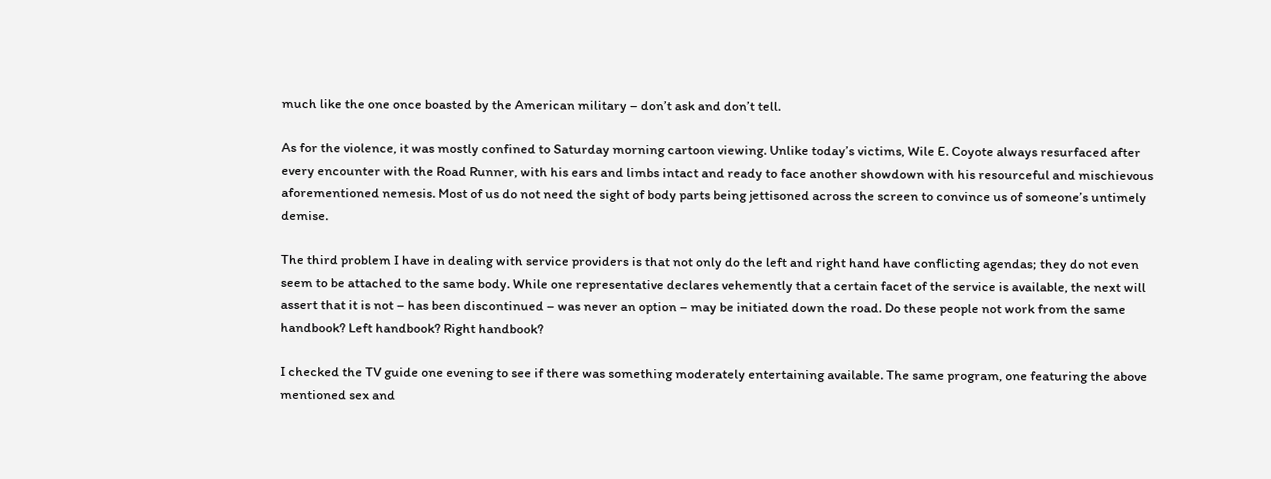much like the one once boasted by the American military – don’t ask and don’t tell.

As for the violence, it was mostly confined to Saturday morning cartoon viewing. Unlike today’s victims, Wile E. Coyote always resurfaced after every encounter with the Road Runner, with his ears and limbs intact and ready to face another showdown with his resourceful and mischievous aforementioned nemesis. Most of us do not need the sight of body parts being jettisoned across the screen to convince us of someone’s untimely demise.

The third problem I have in dealing with service providers is that not only do the left and right hand have conflicting agendas; they do not even seem to be attached to the same body. While one representative declares vehemently that a certain facet of the service is available, the next will assert that it is not – has been discontinued – was never an option – may be initiated down the road. Do these people not work from the same handbook? Left handbook? Right handbook?

I checked the TV guide one evening to see if there was something moderately entertaining available. The same program, one featuring the above mentioned sex and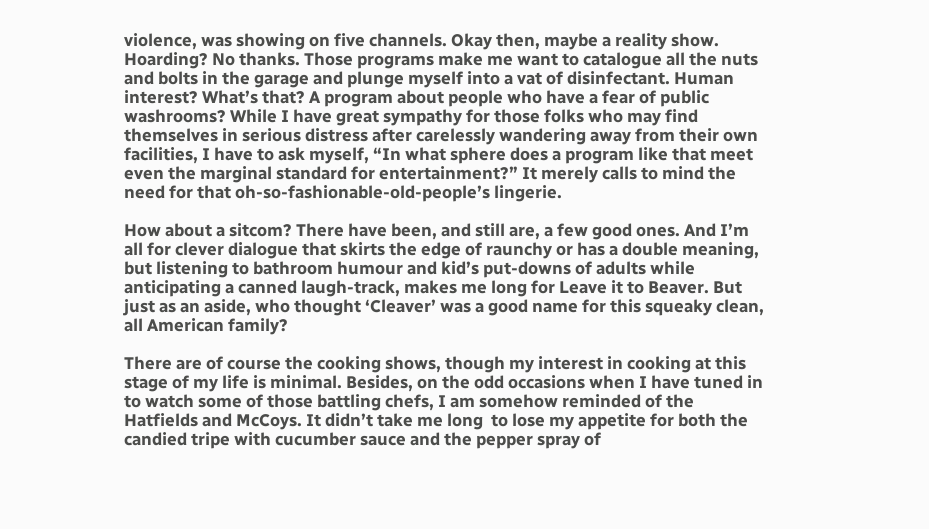violence, was showing on five channels. Okay then, maybe a reality show. Hoarding? No thanks. Those programs make me want to catalogue all the nuts and bolts in the garage and plunge myself into a vat of disinfectant. Human interest? What’s that? A program about people who have a fear of public washrooms? While I have great sympathy for those folks who may find themselves in serious distress after carelessly wandering away from their own facilities, I have to ask myself, “In what sphere does a program like that meet even the marginal standard for entertainment?” It merely calls to mind the need for that oh-so-fashionable-old-people’s lingerie.

How about a sitcom? There have been, and still are, a few good ones. And I’m all for clever dialogue that skirts the edge of raunchy or has a double meaning, but listening to bathroom humour and kid’s put-downs of adults while anticipating a canned laugh-track, makes me long for Leave it to Beaver. But just as an aside, who thought ‘Cleaver’ was a good name for this squeaky clean, all American family?

There are of course the cooking shows, though my interest in cooking at this stage of my life is minimal. Besides, on the odd occasions when I have tuned in to watch some of those battling chefs, I am somehow reminded of the Hatfields and McCoys. It didn’t take me long  to lose my appetite for both the candied tripe with cucumber sauce and the pepper spray of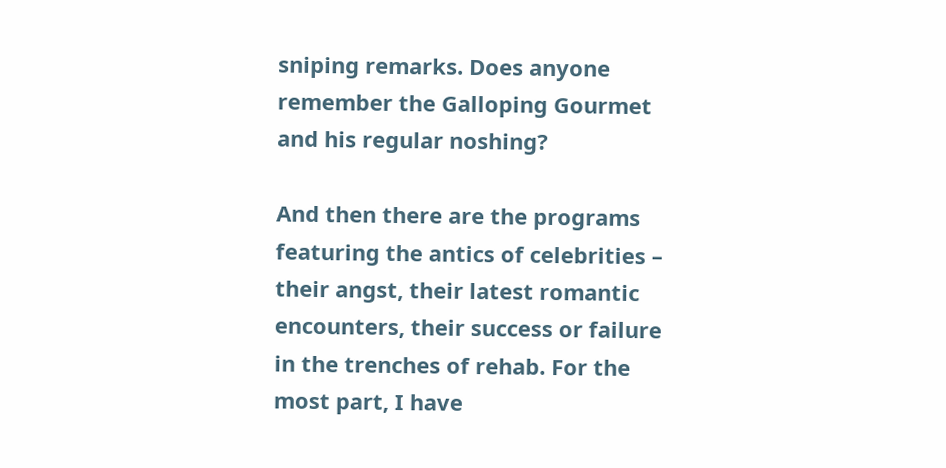sniping remarks. Does anyone remember the Galloping Gourmet and his regular noshing?

And then there are the programs featuring the antics of celebrities – their angst, their latest romantic encounters, their success or failure in the trenches of rehab. For the most part, I have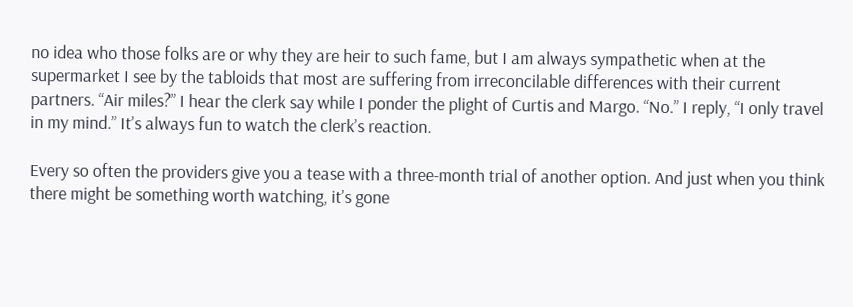no idea who those folks are or why they are heir to such fame, but I am always sympathetic when at the supermarket I see by the tabloids that most are suffering from irreconcilable differences with their current partners. “Air miles?” I hear the clerk say while I ponder the plight of Curtis and Margo. “No.” I reply, “I only travel in my mind.” It’s always fun to watch the clerk’s reaction.

Every so often the providers give you a tease with a three-month trial of another option. And just when you think there might be something worth watching, it’s gone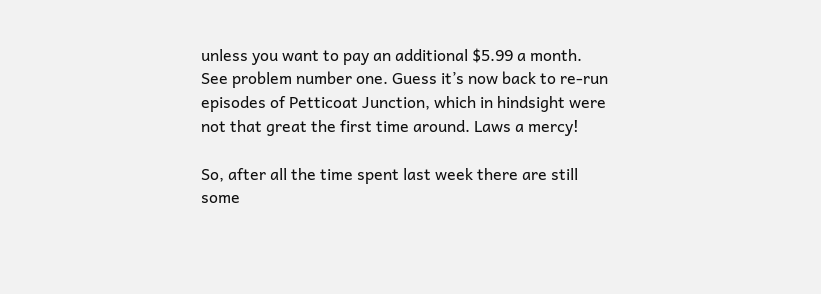unless you want to pay an additional $5.99 a month. See problem number one. Guess it’s now back to re-run episodes of Petticoat Junction, which in hindsight were not that great the first time around. Laws a mercy!

So, after all the time spent last week there are still some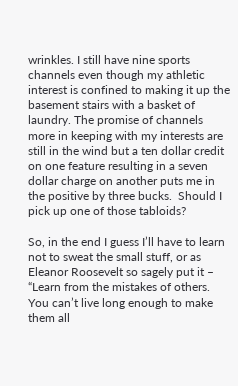wrinkles. I still have nine sports channels even though my athletic interest is confined to making it up the basement stairs with a basket of laundry. The promise of channels more in keeping with my interests are still in the wind but a ten dollar credit on one feature resulting in a seven dollar charge on another puts me in the positive by three bucks.  Should I pick up one of those tabloids?

So, in the end I guess I’ll have to learn not to sweat the small stuff, or as Eleanor Roosevelt so sagely put it – “Learn from the mistakes of others. You can’t live long enough to make them all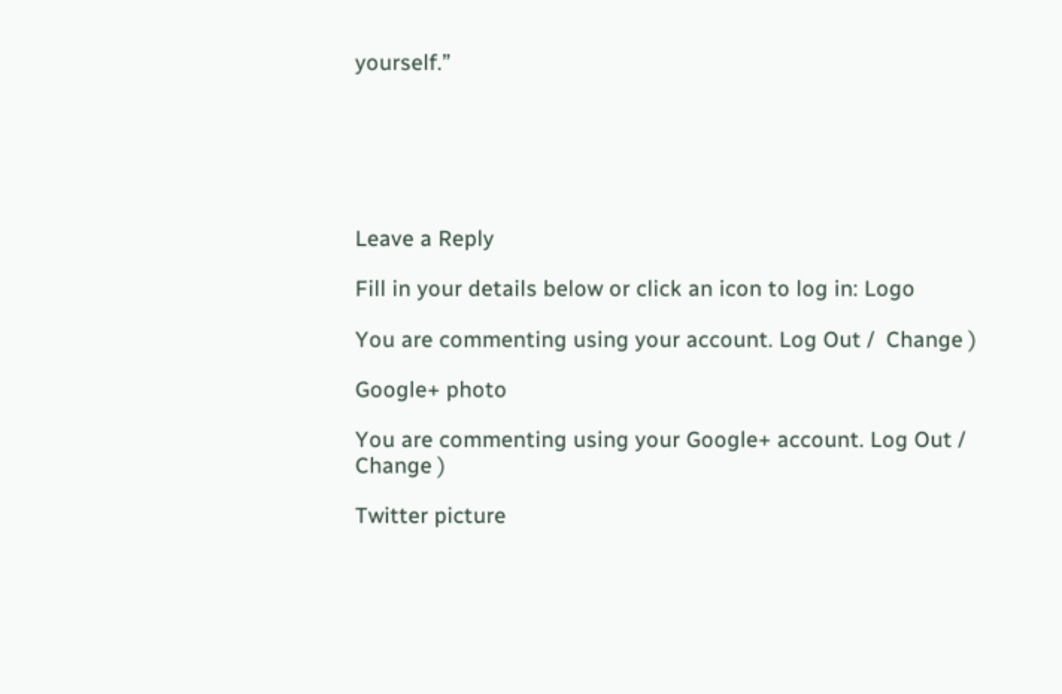yourself.”






Leave a Reply

Fill in your details below or click an icon to log in: Logo

You are commenting using your account. Log Out /  Change )

Google+ photo

You are commenting using your Google+ account. Log Out /  Change )

Twitter picture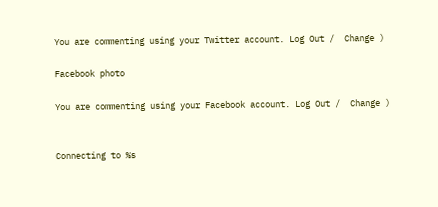You are commenting using your Twitter account. Log Out /  Change )

Facebook photo

You are commenting using your Facebook account. Log Out /  Change )


Connecting to %s